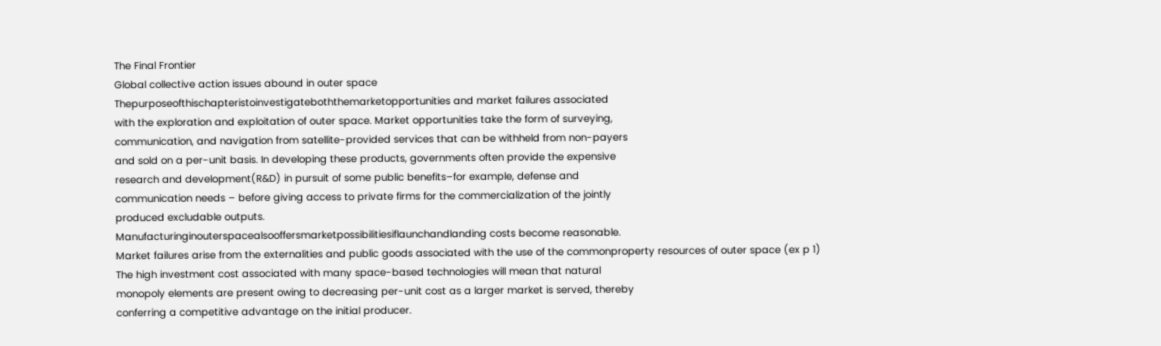The Final Frontier
Global collective action issues abound in outer space
Thepurposeofthischapteristoinvestigateboththemarketopportunities and market failures associated
with the exploration and exploitation of outer space. Market opportunities take the form of surveying,
communication, and navigation from satellite-provided services that can be withheld from non-payers
and sold on a per-unit basis. In developing these products, governments often provide the expensive
research and development(R&D) in pursuit of some public benefits–for example, defense and
communication needs – before giving access to private firms for the commercialization of the jointly
produced excludable outputs.
Manufacturinginouterspacealsooffersmarketpossibilitiesiflaunchandlanding costs become reasonable.
Market failures arise from the externalities and public goods associated with the use of the commonproperty resources of outer space (ex p 1)
The high investment cost associated with many space-based technologies will mean that natural
monopoly elements are present owing to decreasing per-unit cost as a larger market is served, thereby
conferring a competitive advantage on the initial producer.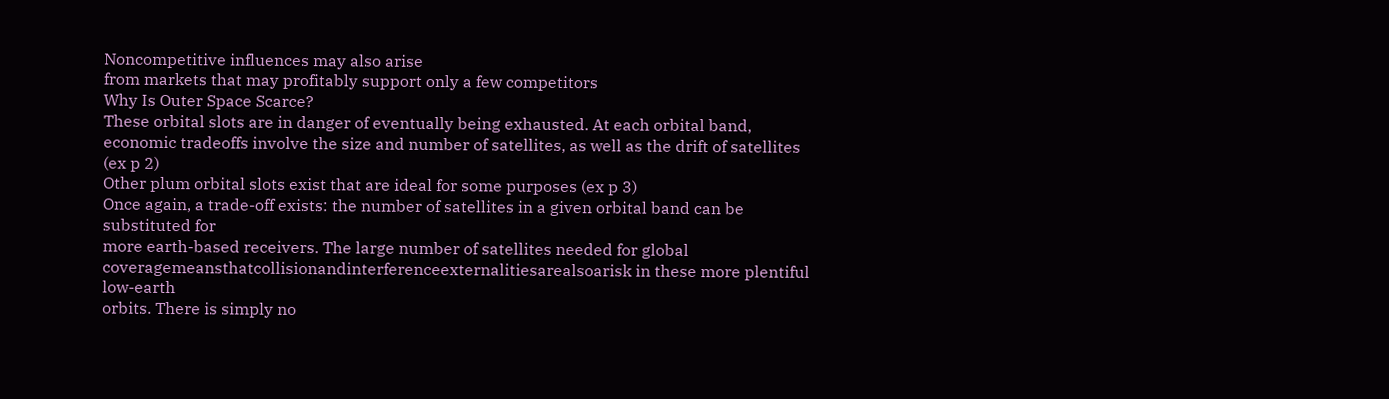Noncompetitive influences may also arise
from markets that may profitably support only a few competitors
Why Is Outer Space Scarce?
These orbital slots are in danger of eventually being exhausted. At each orbital band, economic tradeoffs involve the size and number of satellites, as well as the drift of satellites (ex p 2)
Other plum orbital slots exist that are ideal for some purposes (ex p 3)
Once again, a trade-off exists: the number of satellites in a given orbital band can be substituted for
more earth-based receivers. The large number of satellites needed for global
coveragemeansthatcollisionandinterferenceexternalitiesarealsoarisk in these more plentiful low-earth
orbits. There is simply no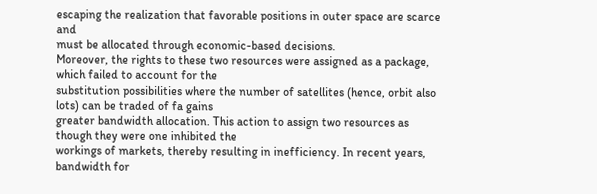escaping the realization that favorable positions in outer space are scarce and
must be allocated through economic-based decisions.
Moreover, the rights to these two resources were assigned as a package, which failed to account for the
substitution possibilities where the number of satellites (hence, orbit also lots) can be traded of fa gains
greater bandwidth allocation. This action to assign two resources as though they were one inhibited the
workings of markets, thereby resulting in inefficiency. In recent years, bandwidth for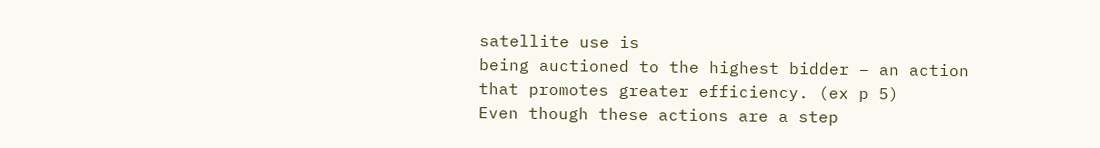satellite use is
being auctioned to the highest bidder – an action that promotes greater efficiency. (ex p 5)
Even though these actions are a step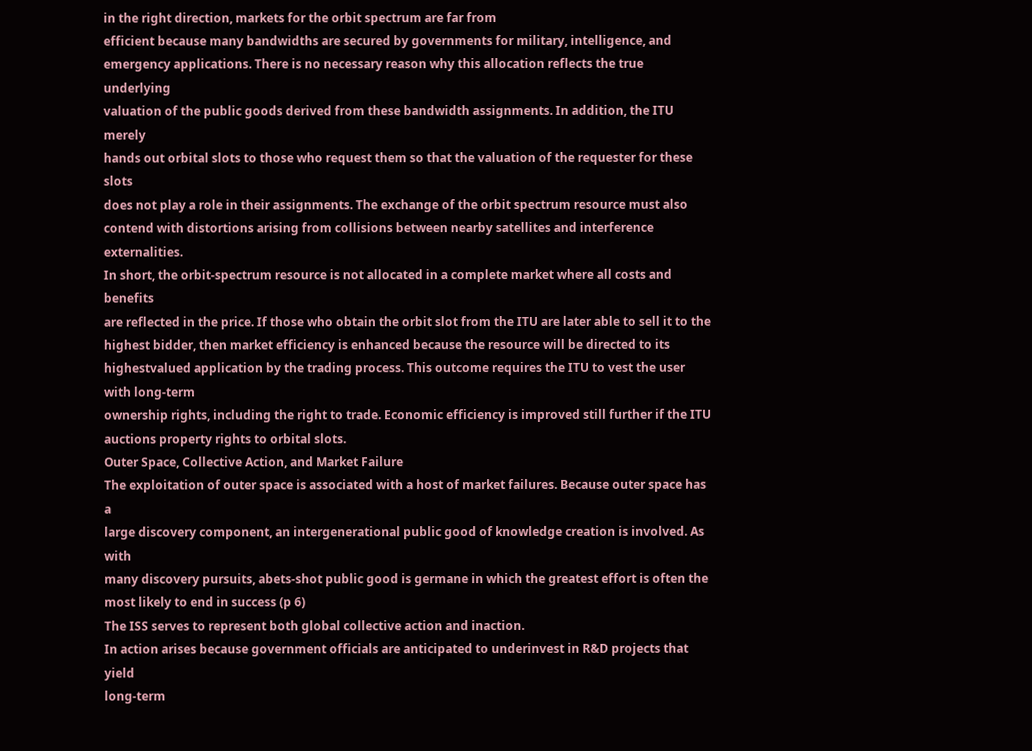in the right direction, markets for the orbit spectrum are far from
efficient because many bandwidths are secured by governments for military, intelligence, and
emergency applications. There is no necessary reason why this allocation reflects the true underlying
valuation of the public goods derived from these bandwidth assignments. In addition, the ITU merely
hands out orbital slots to those who request them so that the valuation of the requester for these slots
does not play a role in their assignments. The exchange of the orbit spectrum resource must also
contend with distortions arising from collisions between nearby satellites and interference externalities.
In short, the orbit-spectrum resource is not allocated in a complete market where all costs and benefits
are reflected in the price. If those who obtain the orbit slot from the ITU are later able to sell it to the
highest bidder, then market efficiency is enhanced because the resource will be directed to its highestvalued application by the trading process. This outcome requires the ITU to vest the user with long-term
ownership rights, including the right to trade. Economic efficiency is improved still further if the ITU
auctions property rights to orbital slots.
Outer Space, Collective Action, and Market Failure
The exploitation of outer space is associated with a host of market failures. Because outer space has a
large discovery component, an intergenerational public good of knowledge creation is involved. As with
many discovery pursuits, abets-shot public good is germane in which the greatest effort is often the
most likely to end in success (p 6)
The ISS serves to represent both global collective action and inaction.
In action arises because government officials are anticipated to underinvest in R&D projects that yield
long-term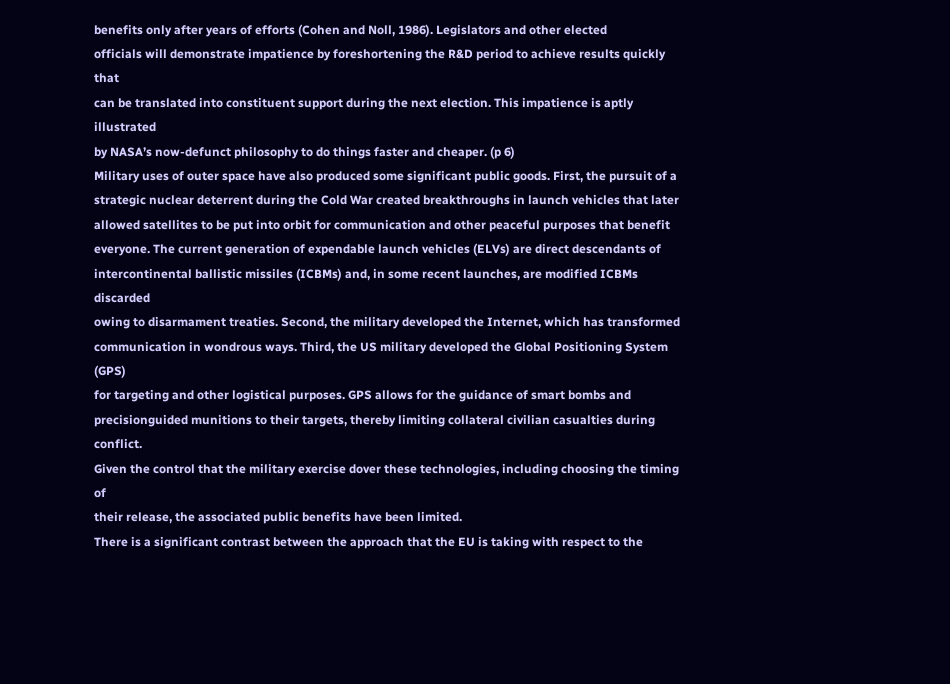benefits only after years of efforts (Cohen and Noll, 1986). Legislators and other elected
officials will demonstrate impatience by foreshortening the R&D period to achieve results quickly that
can be translated into constituent support during the next election. This impatience is aptly illustrated
by NASA’s now-defunct philosophy to do things faster and cheaper. (p 6)
Military uses of outer space have also produced some significant public goods. First, the pursuit of a
strategic nuclear deterrent during the Cold War created breakthroughs in launch vehicles that later
allowed satellites to be put into orbit for communication and other peaceful purposes that benefit
everyone. The current generation of expendable launch vehicles (ELVs) are direct descendants of
intercontinental ballistic missiles (ICBMs) and, in some recent launches, are modified ICBMs discarded
owing to disarmament treaties. Second, the military developed the Internet, which has transformed
communication in wondrous ways. Third, the US military developed the Global Positioning System (GPS)
for targeting and other logistical purposes. GPS allows for the guidance of smart bombs and precisionguided munitions to their targets, thereby limiting collateral civilian casualties during conflict.
Given the control that the military exercise dover these technologies, including choosing the timing of
their release, the associated public benefits have been limited.
There is a significant contrast between the approach that the EU is taking with respect to the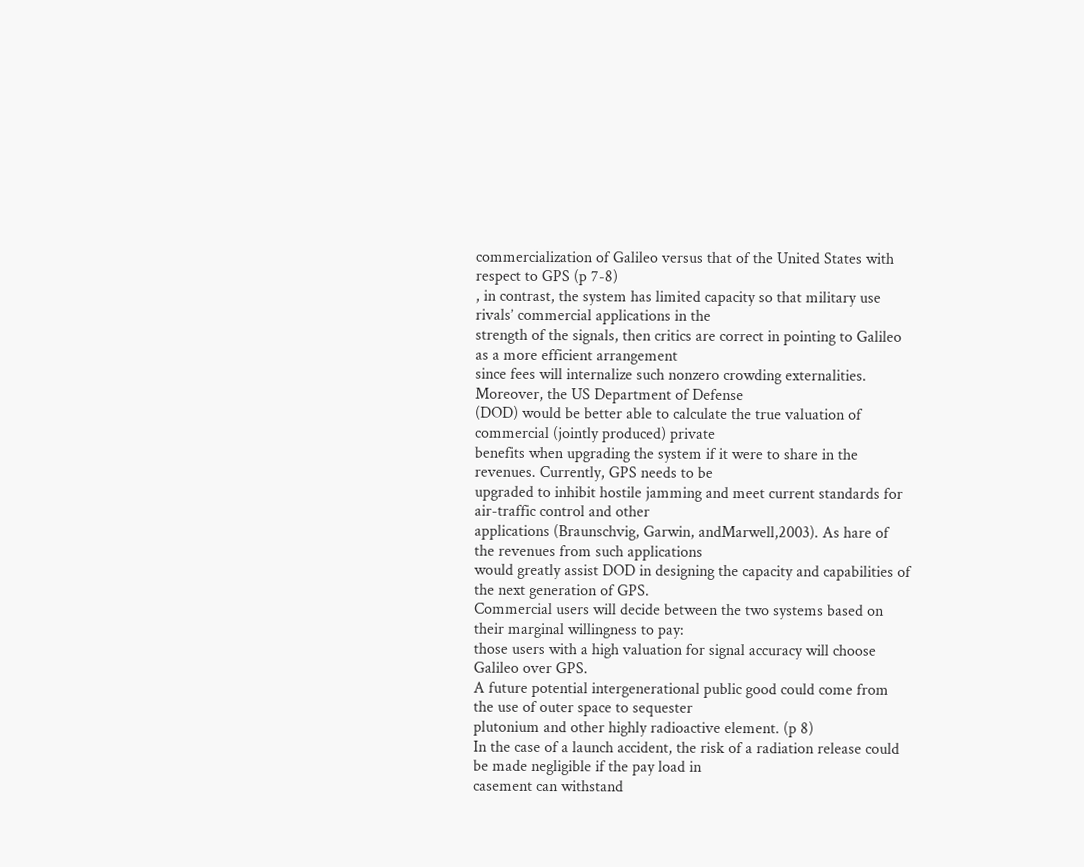commercialization of Galileo versus that of the United States with respect to GPS (p 7-8)
, in contrast, the system has limited capacity so that military use rivals’ commercial applications in the
strength of the signals, then critics are correct in pointing to Galileo as a more efficient arrangement
since fees will internalize such nonzero crowding externalities. Moreover, the US Department of Defense
(DOD) would be better able to calculate the true valuation of commercial (jointly produced) private
benefits when upgrading the system if it were to share in the revenues. Currently, GPS needs to be
upgraded to inhibit hostile jamming and meet current standards for air-traffic control and other
applications (Braunschvig, Garwin, andMarwell,2003). As hare of the revenues from such applications
would greatly assist DOD in designing the capacity and capabilities of the next generation of GPS.
Commercial users will decide between the two systems based on their marginal willingness to pay:
those users with a high valuation for signal accuracy will choose Galileo over GPS.
A future potential intergenerational public good could come from the use of outer space to sequester
plutonium and other highly radioactive element. (p 8)
In the case of a launch accident, the risk of a radiation release could be made negligible if the pay load in
casement can withstand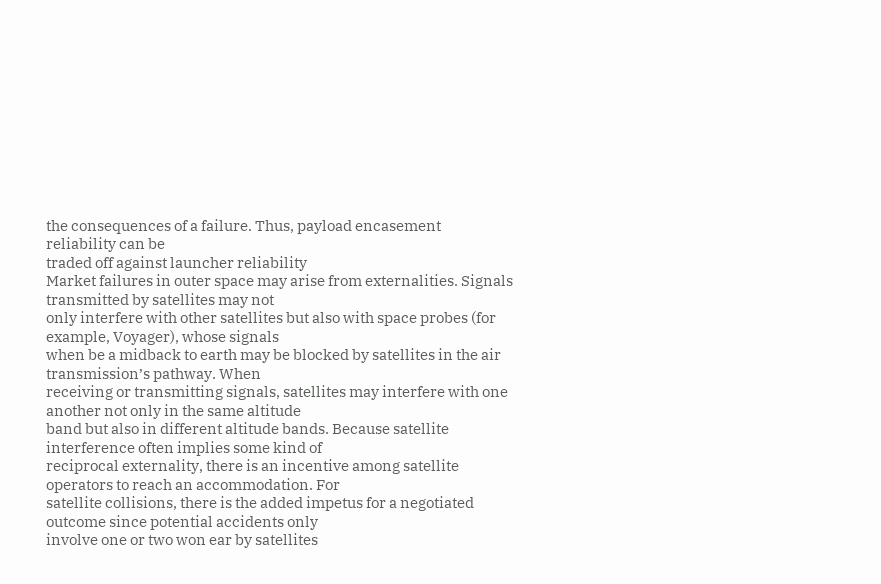the consequences of a failure. Thus, payload encasement reliability can be
traded off against launcher reliability
Market failures in outer space may arise from externalities. Signals transmitted by satellites may not
only interfere with other satellites but also with space probes (for example, Voyager), whose signals
when be a midback to earth may be blocked by satellites in the air transmission’s pathway. When
receiving or transmitting signals, satellites may interfere with one another not only in the same altitude
band but also in different altitude bands. Because satellite interference often implies some kind of
reciprocal externality, there is an incentive among satellite operators to reach an accommodation. For
satellite collisions, there is the added impetus for a negotiated outcome since potential accidents only
involve one or two won ear by satellites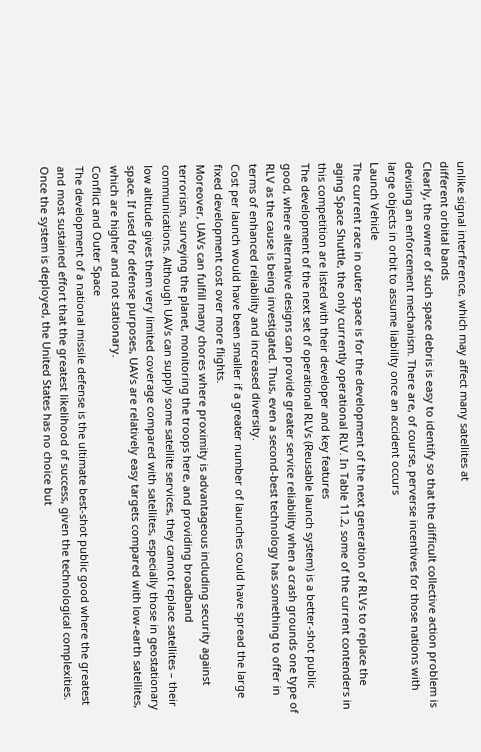unlike signal interference, which may affect many satellites at
different orbital bands
Clearly, the owner of such space debris is easy to identify so that the difficult collective action problem is
devising an enforcement mechanism. There are, of course, perverse incentives for those nations with
large objects in orbit to assume liability once an accident occurs
Launch Vehicle
The current race in outer space is for the development of the next generation of RLVs to replace the
aging Space Shuttle, the only currently operational RLV. In Table 11.2, some of the current contenders in
this competition are listed with their developer and key features
The development of the next set of operational RLVs (Reusable launch system) is a better-shot public
good, where alternative designs can provide greater service reliability when a crash grounds one type of
RLV as the cause is being investigated. Thus, even a second-best technology has something to offer in
terms of enhanced reliability and increased diversity.
Cost per launch would have been smaller if a greater number of launches could have spread the large
fixed development cost over more flights.
Moreover, UAVs can fulfill many chores where proximity is advantageous including security against
terrorism, surveying the planet, monitoring the troops here, and providing broadband
communications. Although UAVs can supply some satellite services, they cannot replace satellites – their
low altitude gives them very limited coverage compared with satellites, especially those in geostationary
space. If used for defense purposes, UAVs are relatively easy targets compared with low-earth satellites,
which are higher and not stationary.
Conflict and Outer Space
The development of a national missile defense is the ultimate best-shot public good where the greatest
and most sustained effort that the greatest likelihood of success, given the technological complexities.
Once the system is deployed, the United States has no choice but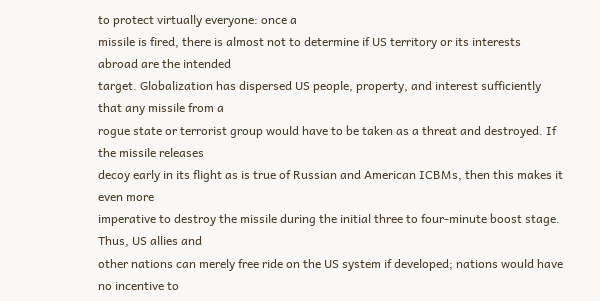to protect virtually everyone: once a
missile is fired, there is almost not to determine if US territory or its interests abroad are the intended
target. Globalization has dispersed US people, property, and interest sufficiently that any missile from a
rogue state or terrorist group would have to be taken as a threat and destroyed. If the missile releases
decoy early in its flight as is true of Russian and American ICBMs, then this makes it even more
imperative to destroy the missile during the initial three to four-minute boost stage. Thus, US allies and
other nations can merely free ride on the US system if developed; nations would have no incentive to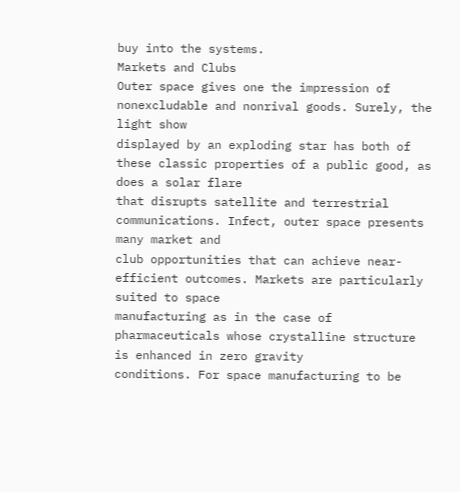buy into the systems.
Markets and Clubs
Outer space gives one the impression of nonexcludable and nonrival goods. Surely, the light show
displayed by an exploding star has both of these classic properties of a public good, as does a solar flare
that disrupts satellite and terrestrial communications. Infect, outer space presents many market and
club opportunities that can achieve near-efficient outcomes. Markets are particularly suited to space
manufacturing as in the case of pharmaceuticals whose crystalline structure is enhanced in zero gravity
conditions. For space manufacturing to be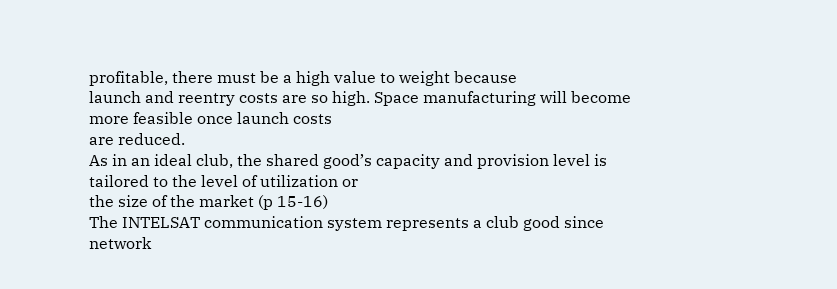profitable, there must be a high value to weight because
launch and reentry costs are so high. Space manufacturing will become more feasible once launch costs
are reduced.
As in an ideal club, the shared good’s capacity and provision level is tailored to the level of utilization or
the size of the market (p 15-16)
The INTELSAT communication system represents a club good since network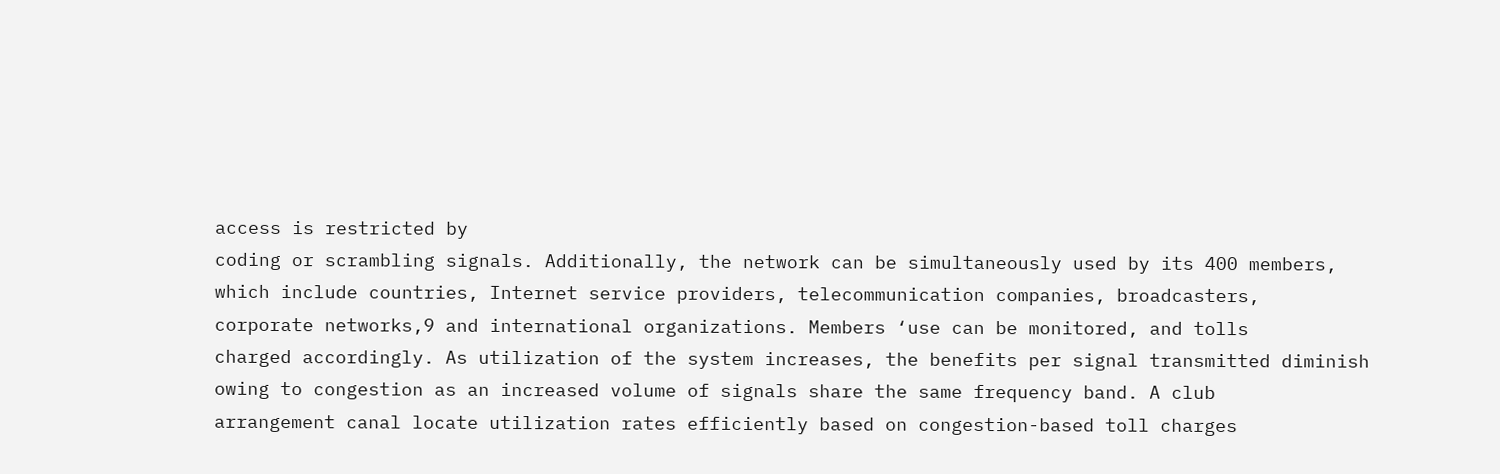access is restricted by
coding or scrambling signals. Additionally, the network can be simultaneously used by its 400 members,
which include countries, Internet service providers, telecommunication companies, broadcasters,
corporate networks,9 and international organizations. Members ‘use can be monitored, and tolls
charged accordingly. As utilization of the system increases, the benefits per signal transmitted diminish
owing to congestion as an increased volume of signals share the same frequency band. A club
arrangement canal locate utilization rates efficiently based on congestion-based toll charges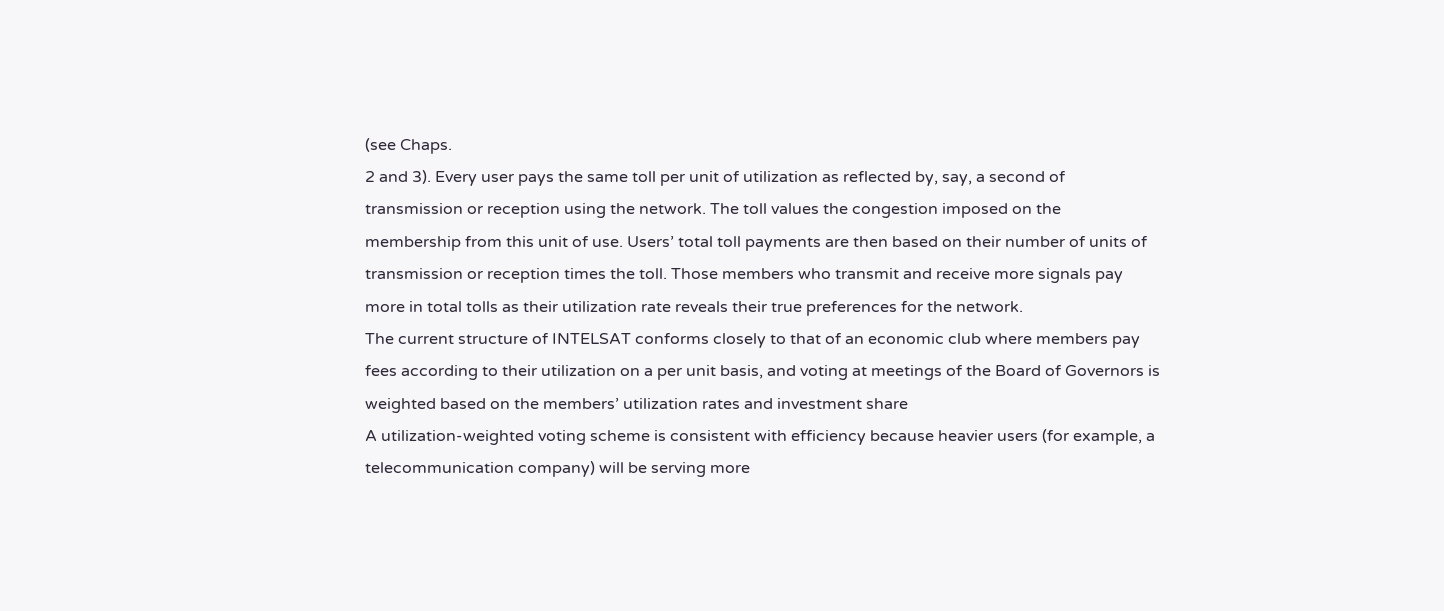(see Chaps.
2 and 3). Every user pays the same toll per unit of utilization as reflected by, say, a second of
transmission or reception using the network. The toll values the congestion imposed on the
membership from this unit of use. Users’ total toll payments are then based on their number of units of
transmission or reception times the toll. Those members who transmit and receive more signals pay
more in total tolls as their utilization rate reveals their true preferences for the network.
The current structure of INTELSAT conforms closely to that of an economic club where members pay
fees according to their utilization on a per unit basis, and voting at meetings of the Board of Governors is
weighted based on the members’ utilization rates and investment share
A utilization-weighted voting scheme is consistent with efficiency because heavier users (for example, a
telecommunication company) will be serving more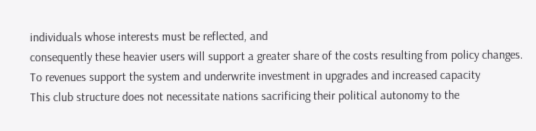individuals whose interests must be reflected, and
consequently these heavier users will support a greater share of the costs resulting from policy changes.
To revenues support the system and underwrite investment in upgrades and increased capacity
This club structure does not necessitate nations sacrificing their political autonomy to the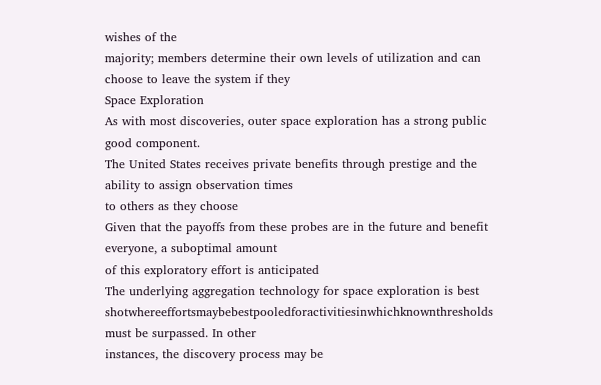wishes of the
majority; members determine their own levels of utilization and can choose to leave the system if they
Space Exploration
As with most discoveries, outer space exploration has a strong public
good component.
The United States receives private benefits through prestige and the ability to assign observation times
to others as they choose
Given that the payoffs from these probes are in the future and benefit everyone, a suboptimal amount
of this exploratory effort is anticipated
The underlying aggregation technology for space exploration is best
shotwhereeffortsmaybebestpooledforactivitiesinwhichknownthresholds must be surpassed. In other
instances, the discovery process may be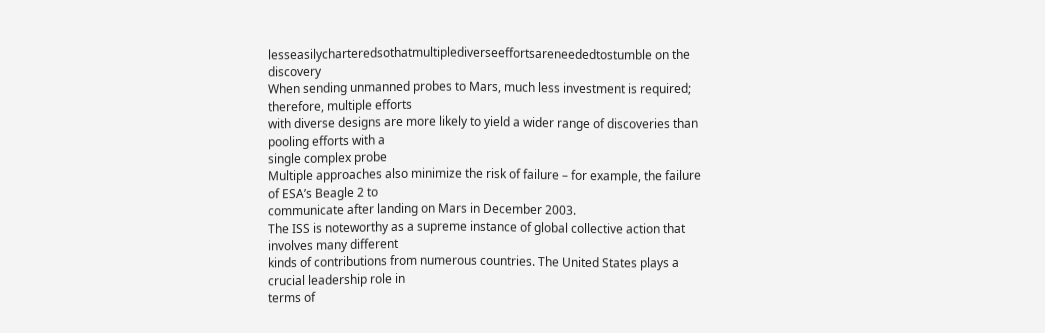lesseasilycharteredsothatmultiplediverseeffortsareneededtostumble on the discovery
When sending unmanned probes to Mars, much less investment is required; therefore, multiple efforts
with diverse designs are more likely to yield a wider range of discoveries than pooling efforts with a
single complex probe
Multiple approaches also minimize the risk of failure – for example, the failure of ESA’s Beagle 2 to
communicate after landing on Mars in December 2003.
The ISS is noteworthy as a supreme instance of global collective action that involves many different
kinds of contributions from numerous countries. The United States plays a crucial leadership role in
terms of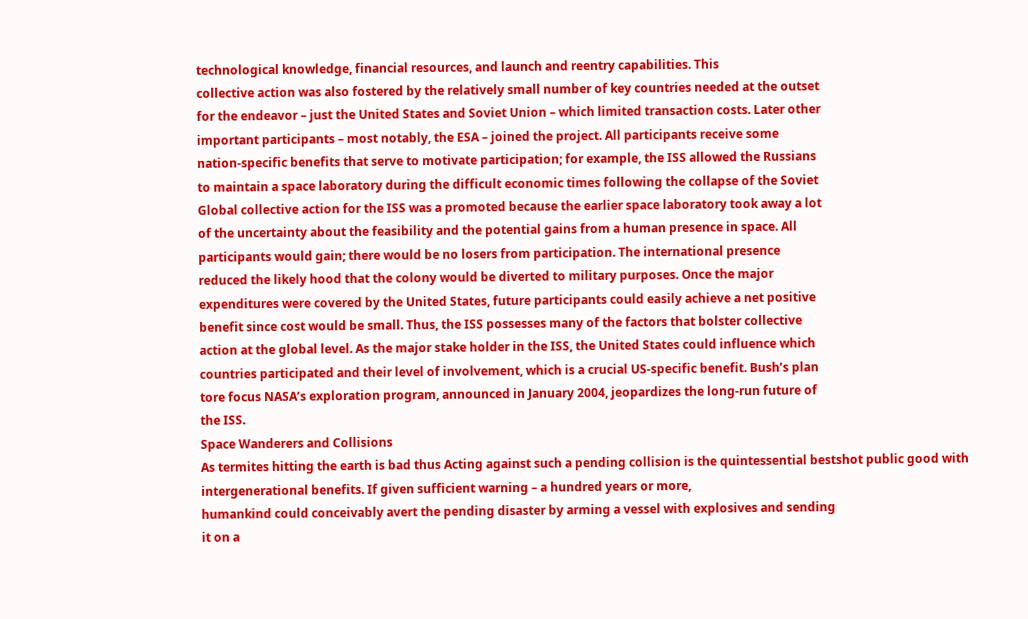technological knowledge, financial resources, and launch and reentry capabilities. This
collective action was also fostered by the relatively small number of key countries needed at the outset
for the endeavor – just the United States and Soviet Union – which limited transaction costs. Later other
important participants – most notably, the ESA – joined the project. All participants receive some
nation-specific benefits that serve to motivate participation; for example, the ISS allowed the Russians
to maintain a space laboratory during the difficult economic times following the collapse of the Soviet
Global collective action for the ISS was a promoted because the earlier space laboratory took away a lot
of the uncertainty about the feasibility and the potential gains from a human presence in space. All
participants would gain; there would be no losers from participation. The international presence
reduced the likely hood that the colony would be diverted to military purposes. Once the major
expenditures were covered by the United States, future participants could easily achieve a net positive
benefit since cost would be small. Thus, the ISS possesses many of the factors that bolster collective
action at the global level. As the major stake holder in the ISS, the United States could influence which
countries participated and their level of involvement, which is a crucial US-specific benefit. Bush’s plan
tore focus NASA’s exploration program, announced in January 2004, jeopardizes the long-run future of
the ISS.
Space Wanderers and Collisions
As termites hitting the earth is bad thus Acting against such a pending collision is the quintessential bestshot public good with intergenerational benefits. If given sufficient warning – a hundred years or more,
humankind could conceivably avert the pending disaster by arming a vessel with explosives and sending
it on a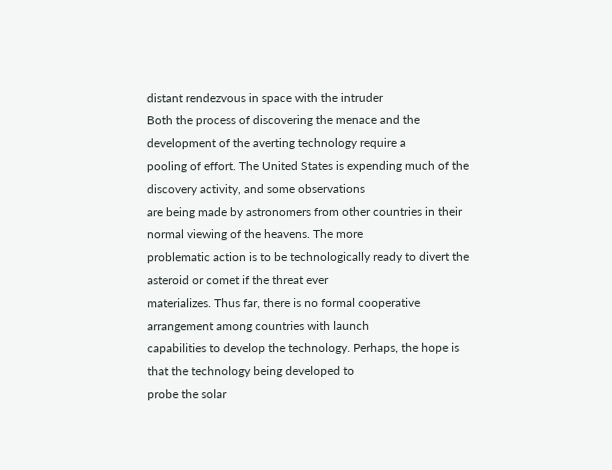distant rendezvous in space with the intruder
Both the process of discovering the menace and the development of the averting technology require a
pooling of effort. The United States is expending much of the discovery activity, and some observations
are being made by astronomers from other countries in their normal viewing of the heavens. The more
problematic action is to be technologically ready to divert the asteroid or comet if the threat ever
materializes. Thus far, there is no formal cooperative arrangement among countries with launch
capabilities to develop the technology. Perhaps, the hope is that the technology being developed to
probe the solar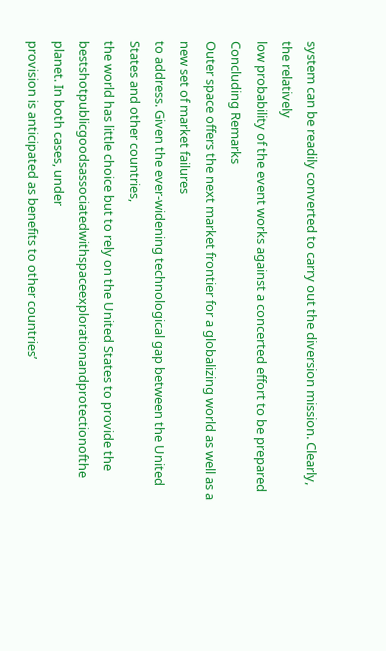system can be readily converted to carry out the diversion mission. Clearly, the relatively
low probability of the event works against a concerted effort to be prepared
Concluding Remarks
Outer space offers the next market frontier for a globalizing world as well as a new set of market failures
to address. Given the ever-widening technological gap between the United States and other countries,
the world has little choice but to rely on the United States to provide the
bestshotpublicgoodsassociatedwithspaceexplorationandprotectionofthe planet. In both cases, under
provision is anticipated as benefits to other countries’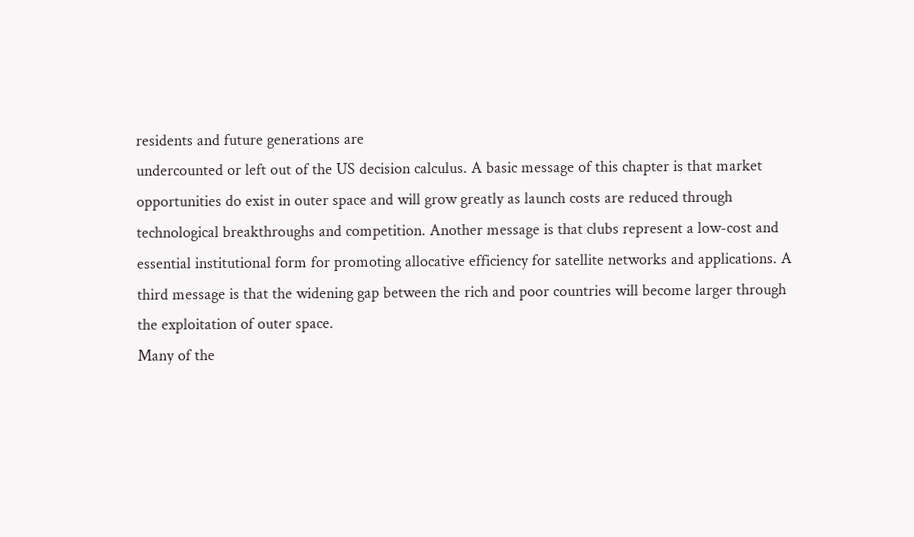residents and future generations are
undercounted or left out of the US decision calculus. A basic message of this chapter is that market
opportunities do exist in outer space and will grow greatly as launch costs are reduced through
technological breakthroughs and competition. Another message is that clubs represent a low-cost and
essential institutional form for promoting allocative efficiency for satellite networks and applications. A
third message is that the widening gap between the rich and poor countries will become larger through
the exploitation of outer space.
Many of the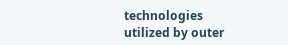technologies utilized by outer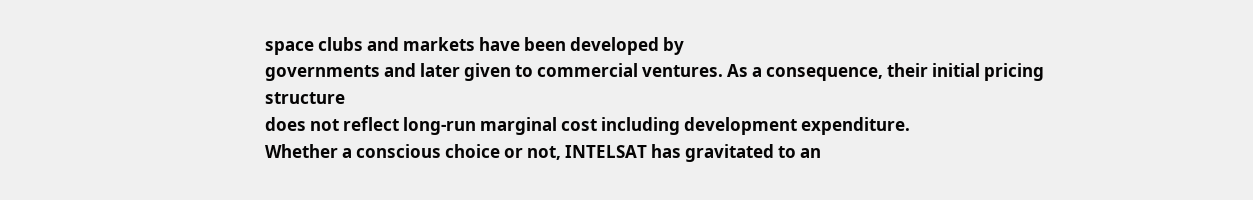space clubs and markets have been developed by
governments and later given to commercial ventures. As a consequence, their initial pricing structure
does not reflect long-run marginal cost including development expenditure.
Whether a conscious choice or not, INTELSAT has gravitated to an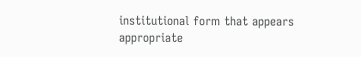institutional form that appears
appropriate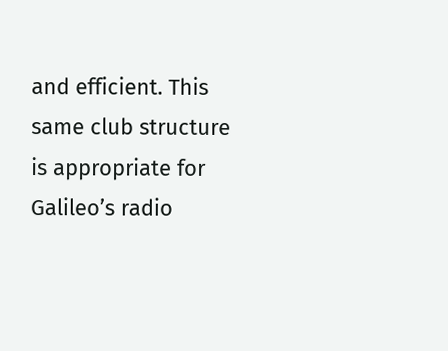and efficient. This same club structure is appropriate for Galileo’s radio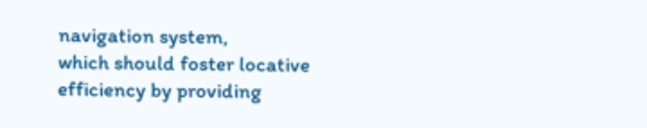navigation system,
which should foster locative efficiency by providing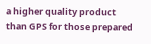a higher quality product than GPS for those prepared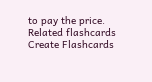to pay the price.
Related flashcards
Create Flashcards